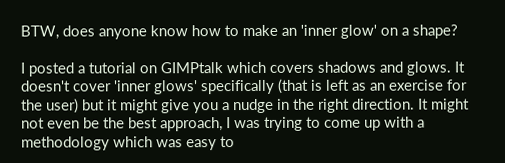BTW, does anyone know how to make an 'inner glow' on a shape?

I posted a tutorial on GIMPtalk which covers shadows and glows. It doesn't cover 'inner glows' specifically (that is left as an exercise for the user) but it might give you a nudge in the right direction. It might not even be the best approach, I was trying to come up with a methodology which was easy to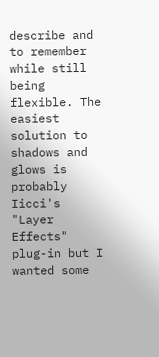describe and to remember while still being flexible. The easiest solution to shadows and glows is probably Iicci's "Layer Effects" plug-in but I wanted some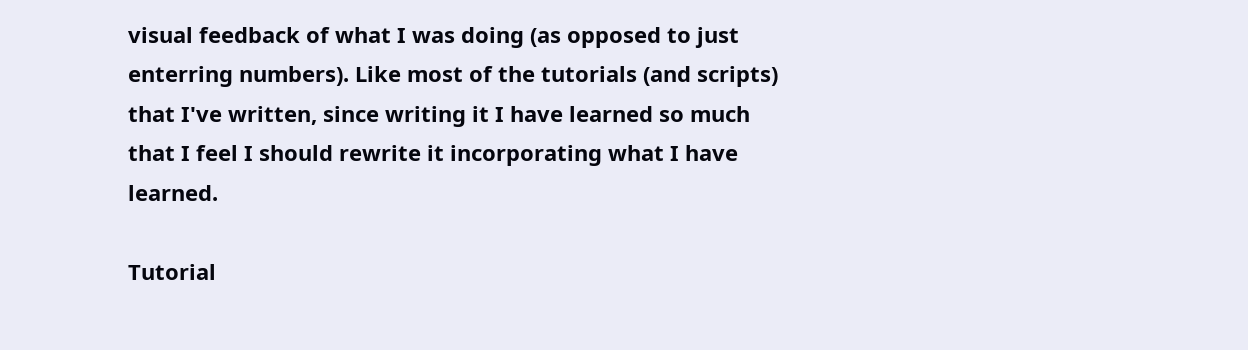visual feedback of what I was doing (as opposed to just enterring numbers). Like most of the tutorials (and scripts) that I've written, since writing it I have learned so much that I feel I should rewrite it incorporating what I have learned.

Tutorial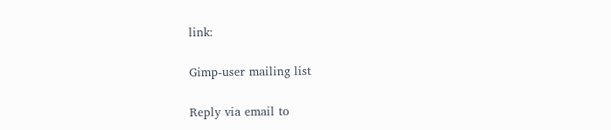link:

Gimp-user mailing list

Reply via email to